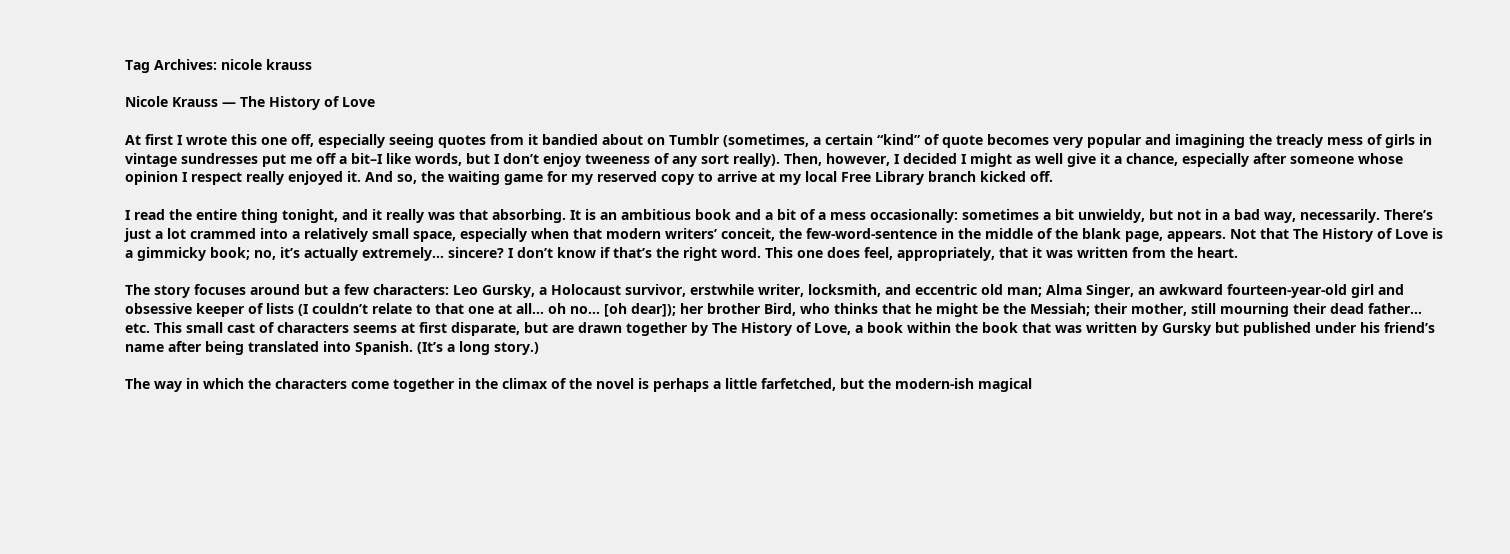Tag Archives: nicole krauss

Nicole Krauss — The History of Love

At first I wrote this one off, especially seeing quotes from it bandied about on Tumblr (sometimes, a certain “kind” of quote becomes very popular and imagining the treacly mess of girls in vintage sundresses put me off a bit–I like words, but I don’t enjoy tweeness of any sort really). Then, however, I decided I might as well give it a chance, especially after someone whose opinion I respect really enjoyed it. And so, the waiting game for my reserved copy to arrive at my local Free Library branch kicked off.

I read the entire thing tonight, and it really was that absorbing. It is an ambitious book and a bit of a mess occasionally: sometimes a bit unwieldy, but not in a bad way, necessarily. There’s just a lot crammed into a relatively small space, especially when that modern writers’ conceit, the few-word-sentence in the middle of the blank page, appears. Not that The History of Love is a gimmicky book; no, it’s actually extremely… sincere? I don’t know if that’s the right word. This one does feel, appropriately, that it was written from the heart.

The story focuses around but a few characters: Leo Gursky, a Holocaust survivor, erstwhile writer, locksmith, and eccentric old man; Alma Singer, an awkward fourteen-year-old girl and obsessive keeper of lists (I couldn’t relate to that one at all… oh no… [oh dear]); her brother Bird, who thinks that he might be the Messiah; their mother, still mourning their dead father… etc. This small cast of characters seems at first disparate, but are drawn together by The History of Love, a book within the book that was written by Gursky but published under his friend’s name after being translated into Spanish. (It’s a long story.)

The way in which the characters come together in the climax of the novel is perhaps a little farfetched, but the modern-ish magical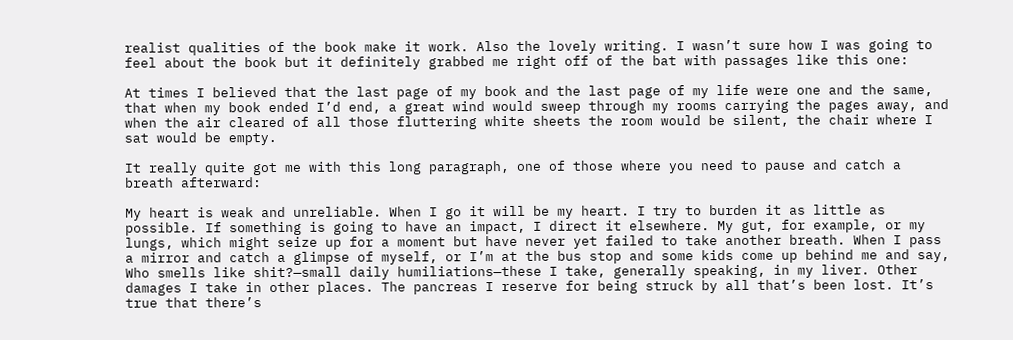realist qualities of the book make it work. Also the lovely writing. I wasn’t sure how I was going to feel about the book but it definitely grabbed me right off of the bat with passages like this one:

At times I believed that the last page of my book and the last page of my life were one and the same, that when my book ended I’d end, a great wind would sweep through my rooms carrying the pages away, and when the air cleared of all those fluttering white sheets the room would be silent, the chair where I sat would be empty.

It really quite got me with this long paragraph, one of those where you need to pause and catch a breath afterward:

My heart is weak and unreliable. When I go it will be my heart. I try to burden it as little as possible. If something is going to have an impact, I direct it elsewhere. My gut, for example, or my lungs, which might seize up for a moment but have never yet failed to take another breath. When I pass a mirror and catch a glimpse of myself, or I’m at the bus stop and some kids come up behind me and say, Who smells like shit?—small daily humiliations—these I take, generally speaking, in my liver. Other damages I take in other places. The pancreas I reserve for being struck by all that’s been lost. It’s true that there’s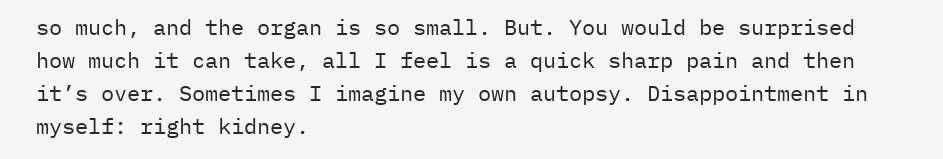so much, and the organ is so small. But. You would be surprised how much it can take, all I feel is a quick sharp pain and then it’s over. Sometimes I imagine my own autopsy. Disappointment in myself: right kidney.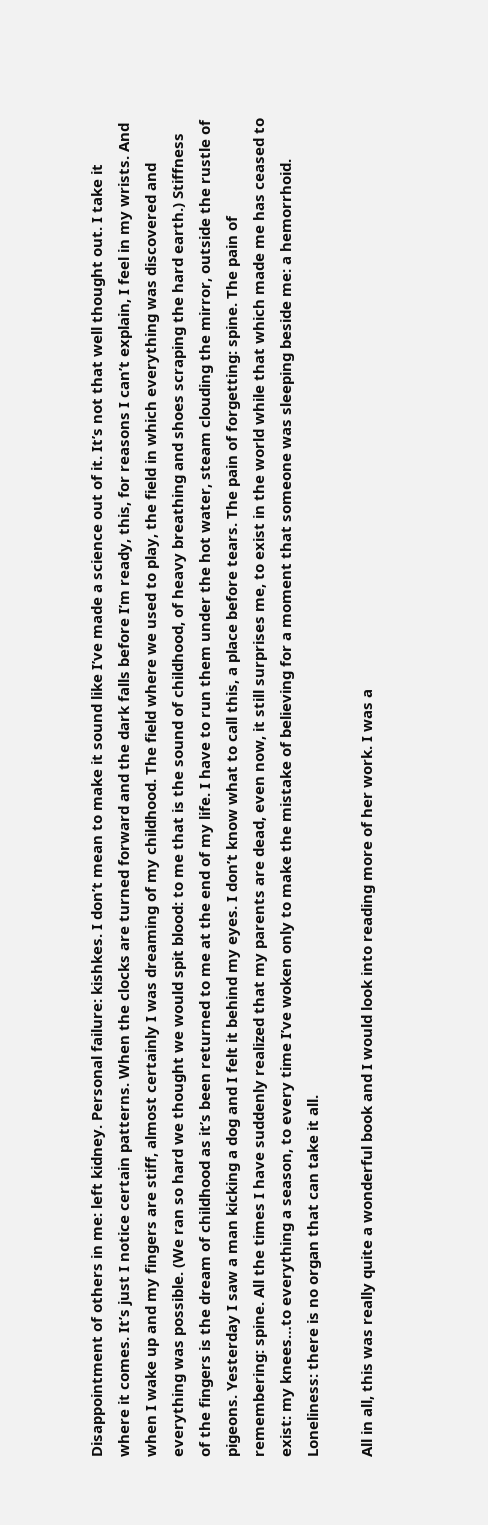Disappointment of others in me: left kidney. Personal failure: kishkes. I don’t mean to make it sound like I’ve made a science out of it. It’s not that well thought out. I take it where it comes. It’s just I notice certain patterns. When the clocks are turned forward and the dark falls before I’m ready, this, for reasons I can’t explain, I feel in my wrists. And when I wake up and my fingers are stiff, almost certainly I was dreaming of my childhood. The field where we used to play, the field in which everything was discovered and everything was possible. (We ran so hard we thought we would spit blood: to me that is the sound of childhood, of heavy breathing and shoes scraping the hard earth.) Stiffness of the fingers is the dream of childhood as it’s been returned to me at the end of my life. I have to run them under the hot water, steam clouding the mirror, outside the rustle of pigeons. Yesterday I saw a man kicking a dog and I felt it behind my eyes. I don’t know what to call this, a place before tears. The pain of forgetting: spine. The pain of remembering: spine. All the times I have suddenly realized that my parents are dead, even now, it still surprises me, to exist in the world while that which made me has ceased to exist: my knees…to everything a season, to every time I’ve woken only to make the mistake of believing for a moment that someone was sleeping beside me: a hemorrhoid. Loneliness: there is no organ that can take it all.

All in all, this was really quite a wonderful book and I would look into reading more of her work. I was a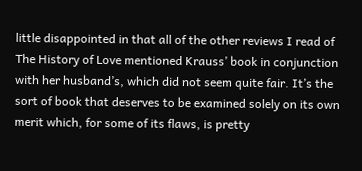little disappointed in that all of the other reviews I read of The History of Love mentioned Krauss’ book in conjunction with her husband’s, which did not seem quite fair. It’s the sort of book that deserves to be examined solely on its own merit which, for some of its flaws, is pretty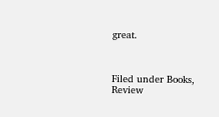great.



Filed under Books, Review